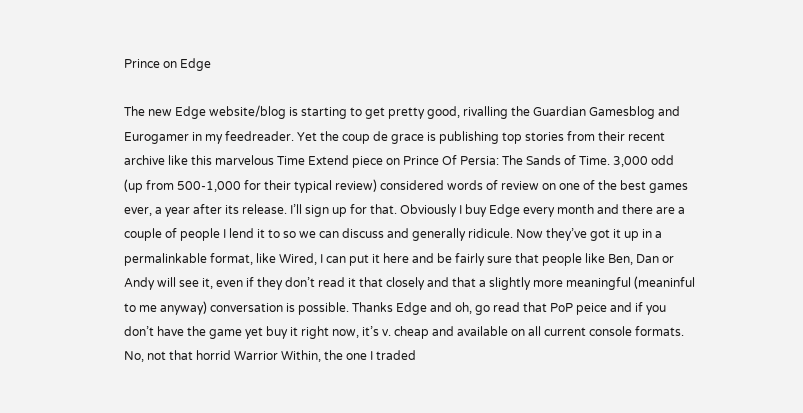Prince on Edge

The new Edge website/blog is starting to get pretty good, rivalling the Guardian Gamesblog and Eurogamer in my feedreader. Yet the coup de grace is publishing top stories from their recent archive like this marvelous Time Extend piece on Prince Of Persia: The Sands of Time. 3,000 odd (up from 500-1,000 for their typical review) considered words of review on one of the best games ever, a year after its release. I’ll sign up for that. Obviously I buy Edge every month and there are a couple of people I lend it to so we can discuss and generally ridicule. Now they’ve got it up in a permalinkable format, like Wired, I can put it here and be fairly sure that people like Ben, Dan or Andy will see it, even if they don’t read it that closely and that a slightly more meaningful (meaninful to me anyway) conversation is possible. Thanks Edge and oh, go read that PoP peice and if you don’t have the game yet buy it right now, it’s v. cheap and available on all current console formats. No, not that horrid Warrior Within, the one I traded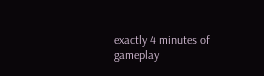exactly 4 minutes of gameplay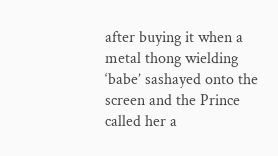after buying it when a metal thong wielding ‘babe’ sashayed onto the screen and the Prince called her a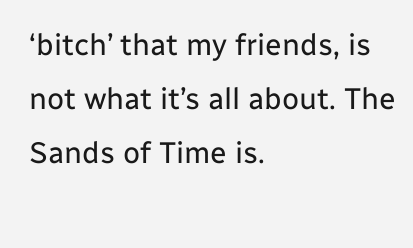‘bitch’ that my friends, is not what it’s all about. The Sands of Time is.